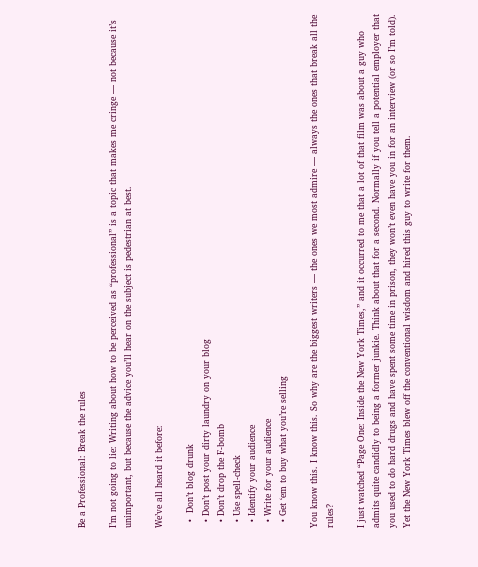Be a Professional: Break the rules

I’m not going to lie: Writing about how to be perceived as “professional” is a topic that makes me cringe — not because it’s unimportant, but because the advice you’ll hear on the subject is pedestrian at best.

We’ve all heard it before:

  •  Don’t blog drunk
  • Don’t post your dirty laundry on your blog
  • Don’t drop the F-bomb
  • Use spell-check
  • Identify your audience
  • Write for your audience
  • Get ‘em to buy what you’re selling

You know this. I know this. So why are the biggest writers — the ones we most admire — always the ones that break all the rules?

I just watched “Page One: Inside the New York Times,” and it occurred to me that a lot of that film was about a guy who admits quite candidly to being a former junkie. Think about that for a second. Normally if you tell a potential employer that you used to do hard drugs and have spent some time in prison, they won’t even have you in for an interview (or so I’m told). Yet the New York Times blew off the conventional wisdom and hired this guy to write for them.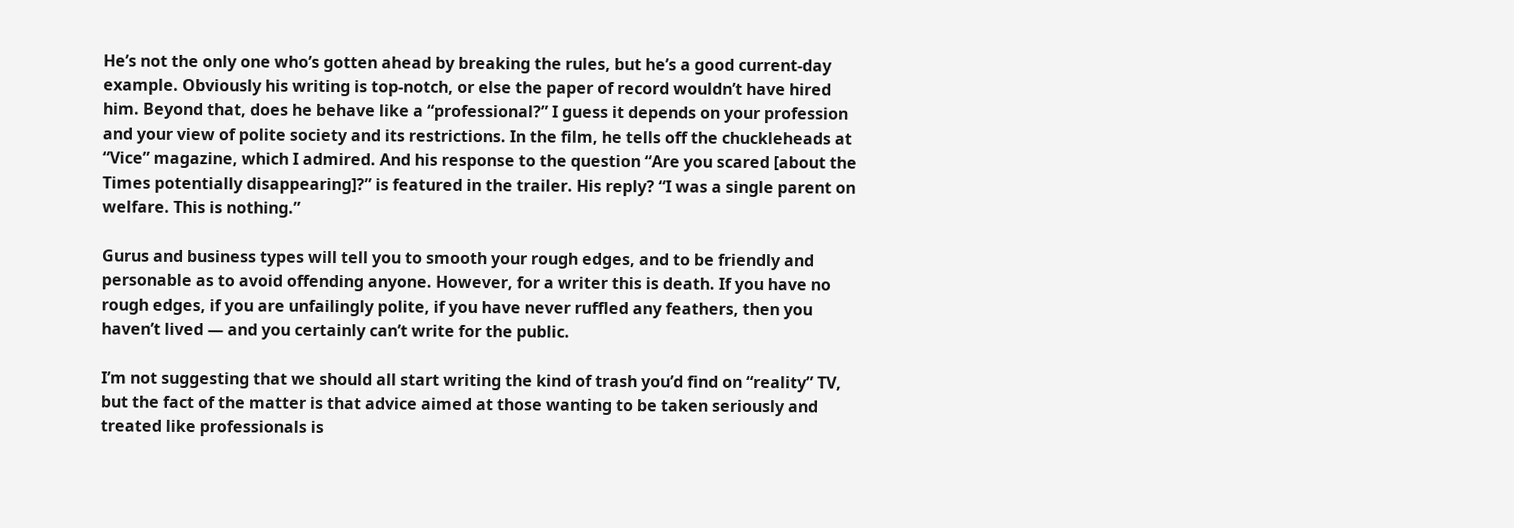He’s not the only one who’s gotten ahead by breaking the rules, but he’s a good current-day example. Obviously his writing is top-notch, or else the paper of record wouldn’t have hired him. Beyond that, does he behave like a “professional?” I guess it depends on your profession and your view of polite society and its restrictions. In the film, he tells off the chuckleheads at “Vice” magazine, which I admired. And his response to the question “Are you scared [about the Times potentially disappearing]?” is featured in the trailer. His reply? “I was a single parent on welfare. This is nothing.”

Gurus and business types will tell you to smooth your rough edges, and to be friendly and personable as to avoid offending anyone. However, for a writer this is death. If you have no rough edges, if you are unfailingly polite, if you have never ruffled any feathers, then you haven’t lived — and you certainly can’t write for the public.

I’m not suggesting that we should all start writing the kind of trash you’d find on “reality” TV, but the fact of the matter is that advice aimed at those wanting to be taken seriously and treated like professionals is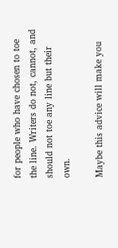for people who have chosen to toe the line. Writers do not, cannot, and should not toe any line but their own.

Maybe this advice will make you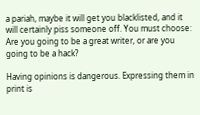a pariah, maybe it will get you blacklisted, and it will certainly piss someone off. You must choose: Are you going to be a great writer, or are you going to be a hack?

Having opinions is dangerous. Expressing them in print is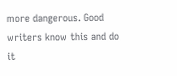more dangerous. Good writers know this and do it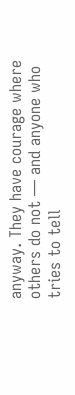anyway. They have courage where others do not — and anyone who tries to tell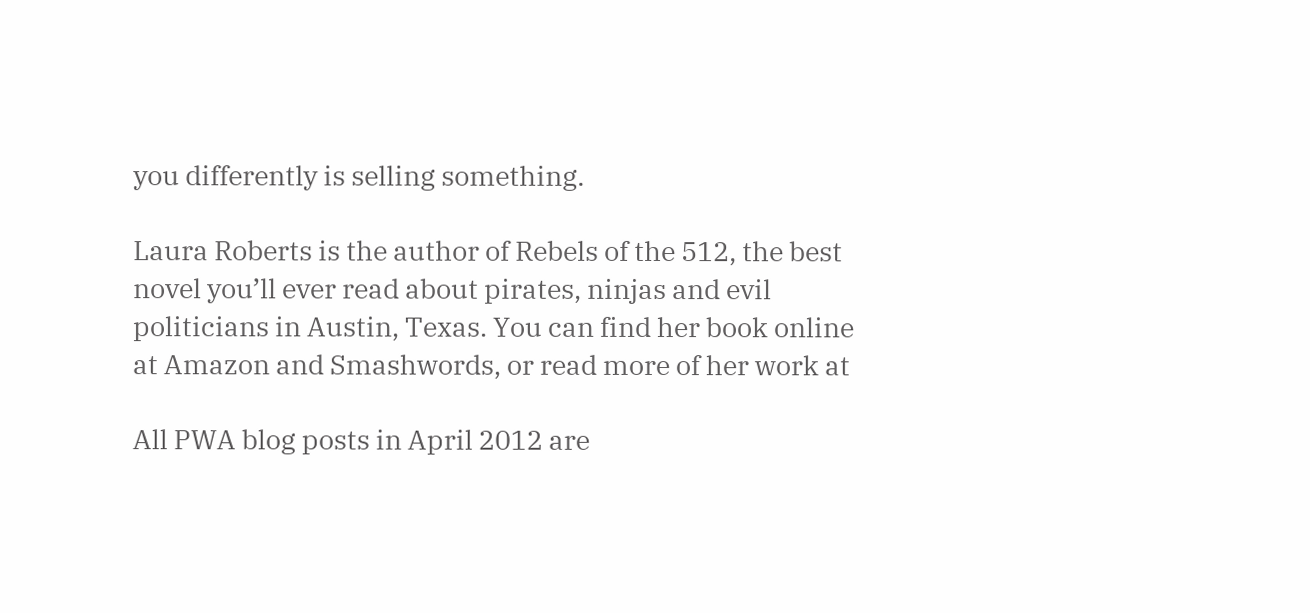you differently is selling something.

Laura Roberts is the author of Rebels of the 512, the best novel you’ll ever read about pirates, ninjas and evil politicians in Austin, Texas. You can find her book online at Amazon and Smashwords, or read more of her work at

All PWA blog posts in April 2012 are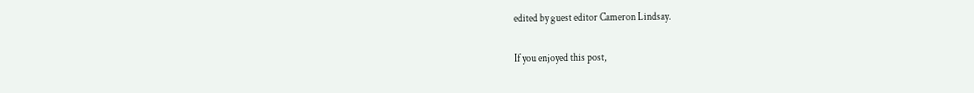edited by guest editor Cameron Lindsay.

If you enjoyed this post,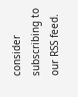consider subscribing to our RSS feed.